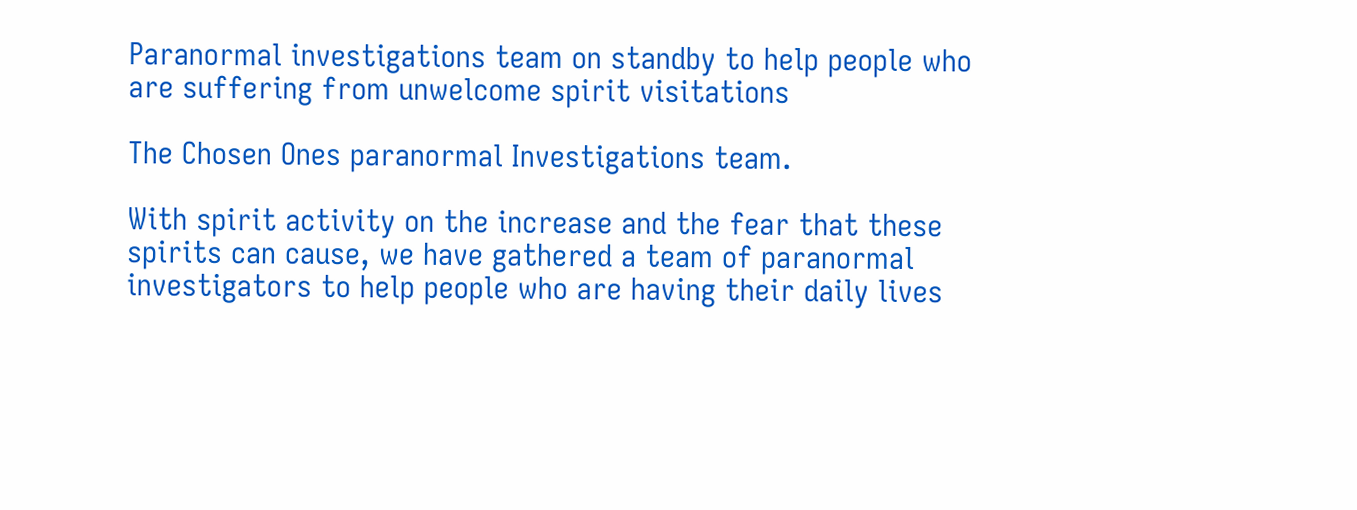Paranormal investigations team on standby to help people who are suffering from unwelcome spirit visitations

The Chosen Ones paranormal Investigations team.

With spirit activity on the increase and the fear that these spirits can cause, we have gathered a team of paranormal investigators to help people who are having their daily lives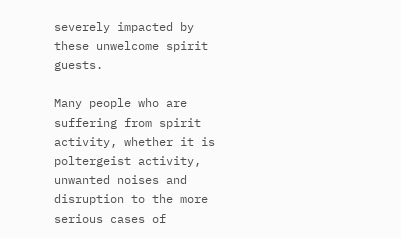severely impacted by these unwelcome spirit guests.

Many people who are suffering from spirit activity, whether it is poltergeist activity, unwanted noises and disruption to the more serious cases of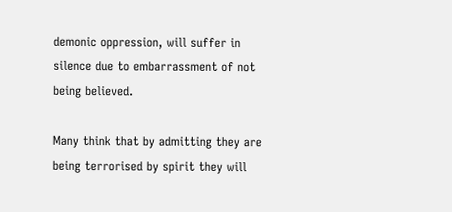demonic oppression, will suffer in silence due to embarrassment of not being believed.

Many think that by admitting they are being terrorised by spirit they will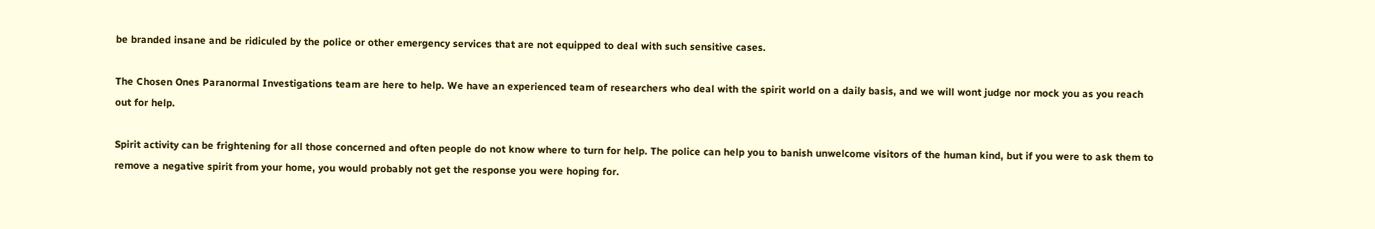be branded insane and be ridiculed by the police or other emergency services that are not equipped to deal with such sensitive cases.

The Chosen Ones Paranormal Investigations team are here to help. We have an experienced team of researchers who deal with the spirit world on a daily basis, and we will wont judge nor mock you as you reach out for help.

Spirit activity can be frightening for all those concerned and often people do not know where to turn for help. The police can help you to banish unwelcome visitors of the human kind, but if you were to ask them to remove a negative spirit from your home, you would probably not get the response you were hoping for.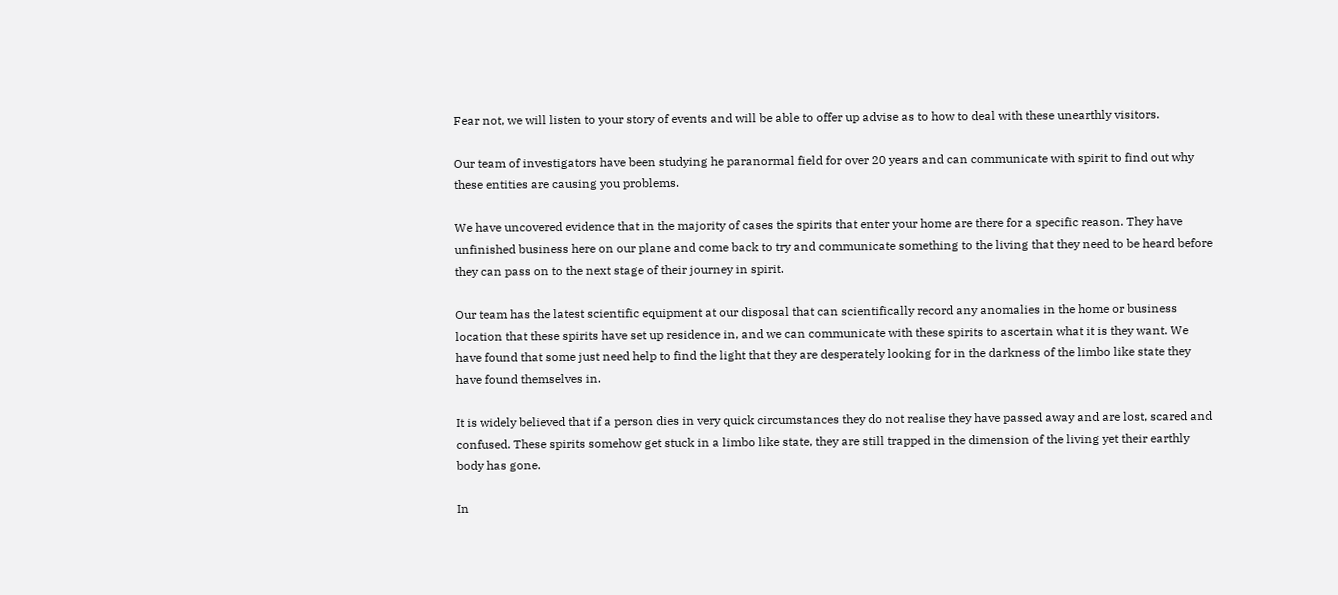Fear not, we will listen to your story of events and will be able to offer up advise as to how to deal with these unearthly visitors.

Our team of investigators have been studying he paranormal field for over 20 years and can communicate with spirit to find out why these entities are causing you problems.

We have uncovered evidence that in the majority of cases the spirits that enter your home are there for a specific reason. They have unfinished business here on our plane and come back to try and communicate something to the living that they need to be heard before they can pass on to the next stage of their journey in spirit.

Our team has the latest scientific equipment at our disposal that can scientifically record any anomalies in the home or business location that these spirits have set up residence in, and we can communicate with these spirits to ascertain what it is they want. We have found that some just need help to find the light that they are desperately looking for in the darkness of the limbo like state they have found themselves in.

It is widely believed that if a person dies in very quick circumstances they do not realise they have passed away and are lost, scared and confused. These spirits somehow get stuck in a limbo like state, they are still trapped in the dimension of the living yet their earthly body has gone.

In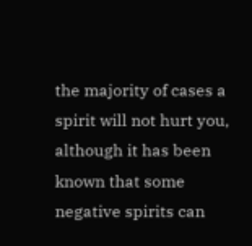the majority of cases a spirit will not hurt you, although it has been known that some negative spirits can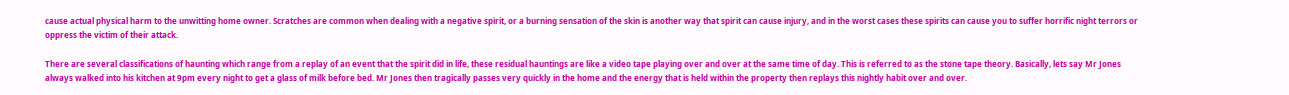cause actual physical harm to the unwitting home owner. Scratches are common when dealing with a negative spirit, or a burning sensation of the skin is another way that spirit can cause injury, and in the worst cases these spirits can cause you to suffer horrific night terrors or oppress the victim of their attack.

There are several classifications of haunting which range from a replay of an event that the spirit did in life, these residual hauntings are like a video tape playing over and over at the same time of day. This is referred to as the stone tape theory. Basically, lets say Mr Jones always walked into his kitchen at 9pm every night to get a glass of milk before bed. Mr Jones then tragically passes very quickly in the home and the energy that is held within the property then replays this nightly habit over and over.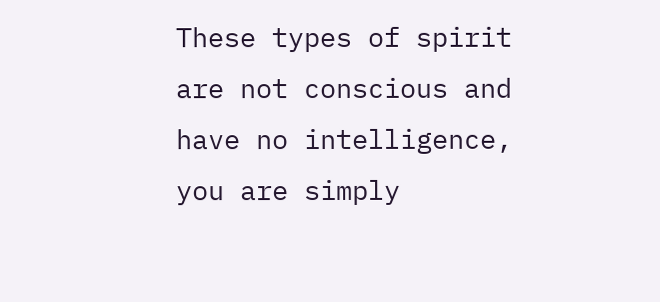These types of spirit are not conscious and have no intelligence, you are simply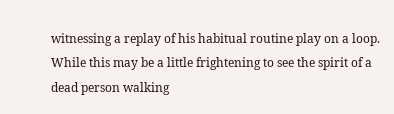witnessing a replay of his habitual routine play on a loop. While this may be a little frightening to see the spirit of a dead person walking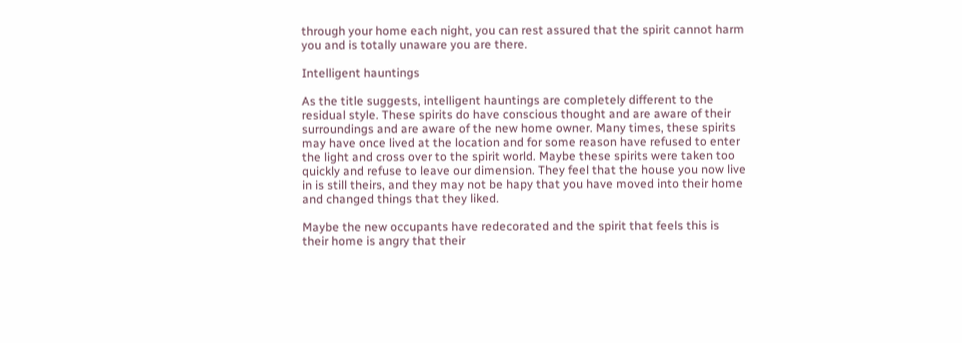through your home each night, you can rest assured that the spirit cannot harm you and is totally unaware you are there.

Intelligent hauntings

As the title suggests, intelligent hauntings are completely different to the residual style. These spirits do have conscious thought and are aware of their surroundings and are aware of the new home owner. Many times, these spirits may have once lived at the location and for some reason have refused to enter the light and cross over to the spirit world. Maybe these spirits were taken too quickly and refuse to leave our dimension. They feel that the house you now live in is still theirs, and they may not be hapy that you have moved into their home and changed things that they liked.

Maybe the new occupants have redecorated and the spirit that feels this is their home is angry that their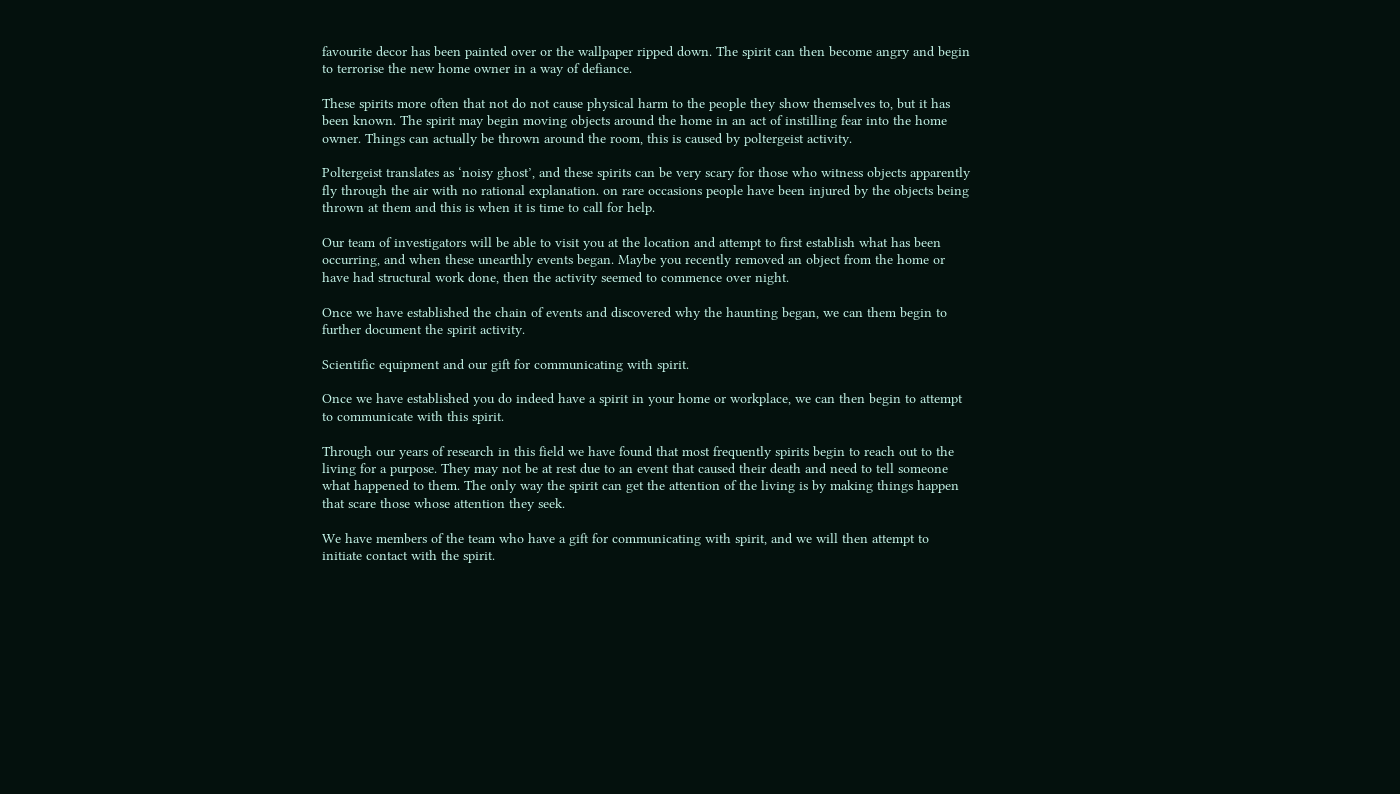favourite decor has been painted over or the wallpaper ripped down. The spirit can then become angry and begin to terrorise the new home owner in a way of defiance.

These spirits more often that not do not cause physical harm to the people they show themselves to, but it has been known. The spirit may begin moving objects around the home in an act of instilling fear into the home owner. Things can actually be thrown around the room, this is caused by poltergeist activity.

Poltergeist translates as ‘noisy ghost’, and these spirits can be very scary for those who witness objects apparently fly through the air with no rational explanation. on rare occasions people have been injured by the objects being thrown at them and this is when it is time to call for help.

Our team of investigators will be able to visit you at the location and attempt to first establish what has been occurring, and when these unearthly events began. Maybe you recently removed an object from the home or have had structural work done, then the activity seemed to commence over night.

Once we have established the chain of events and discovered why the haunting began, we can them begin to further document the spirit activity.

Scientific equipment and our gift for communicating with spirit.

Once we have established you do indeed have a spirit in your home or workplace, we can then begin to attempt to communicate with this spirit.

Through our years of research in this field we have found that most frequently spirits begin to reach out to the living for a purpose. They may not be at rest due to an event that caused their death and need to tell someone what happened to them. The only way the spirit can get the attention of the living is by making things happen that scare those whose attention they seek.

We have members of the team who have a gift for communicating with spirit, and we will then attempt to initiate contact with the spirit.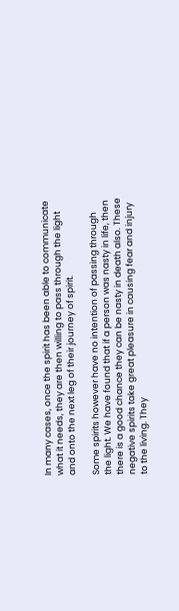In many cases, once the spirit has been able to communicate what it needs, they are then willing to pass through the light and onto the next leg of their journey of spirit.

Some spirits however have no intention of passing through the light. We have found that if a person was nasty in life, then there is a good chance they can be nasty in death also. These negative spirits take great pleasure in causing fear and injury to the living. They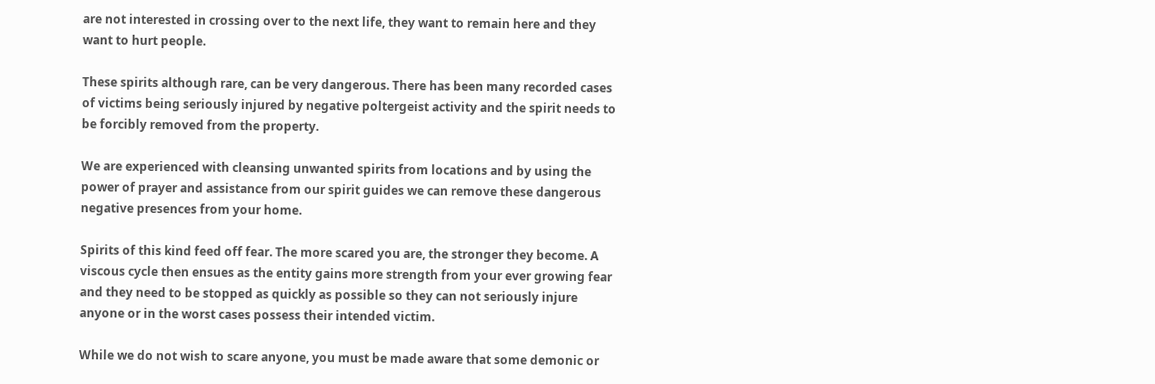are not interested in crossing over to the next life, they want to remain here and they want to hurt people.

These spirits although rare, can be very dangerous. There has been many recorded cases of victims being seriously injured by negative poltergeist activity and the spirit needs to be forcibly removed from the property.

We are experienced with cleansing unwanted spirits from locations and by using the power of prayer and assistance from our spirit guides we can remove these dangerous negative presences from your home.

Spirits of this kind feed off fear. The more scared you are, the stronger they become. A viscous cycle then ensues as the entity gains more strength from your ever growing fear and they need to be stopped as quickly as possible so they can not seriously injure anyone or in the worst cases possess their intended victim.

While we do not wish to scare anyone, you must be made aware that some demonic or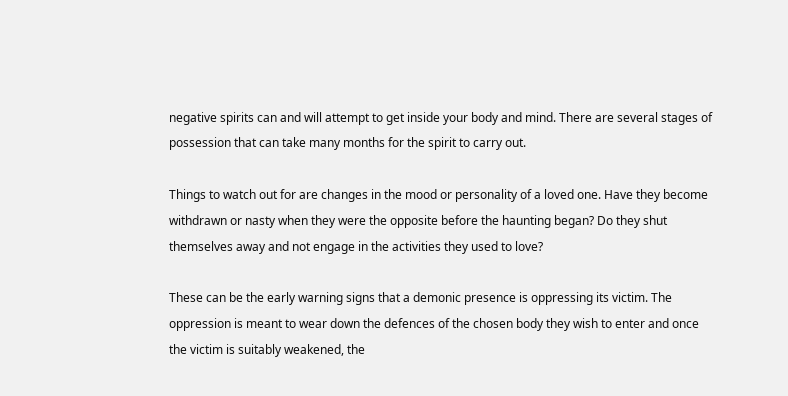negative spirits can and will attempt to get inside your body and mind. There are several stages of possession that can take many months for the spirit to carry out.

Things to watch out for are changes in the mood or personality of a loved one. Have they become withdrawn or nasty when they were the opposite before the haunting began? Do they shut themselves away and not engage in the activities they used to love?

These can be the early warning signs that a demonic presence is oppressing its victim. The oppression is meant to wear down the defences of the chosen body they wish to enter and once the victim is suitably weakened, the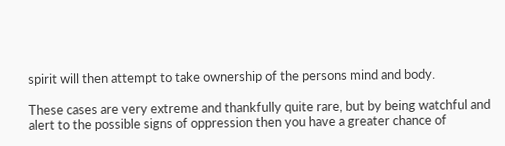spirit will then attempt to take ownership of the persons mind and body.

These cases are very extreme and thankfully quite rare, but by being watchful and alert to the possible signs of oppression then you have a greater chance of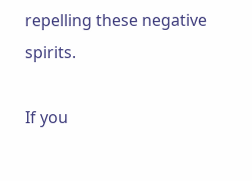repelling these negative spirits.

If you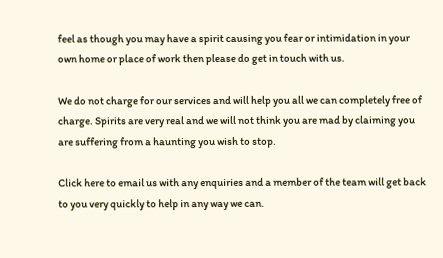feel as though you may have a spirit causing you fear or intimidation in your own home or place of work then please do get in touch with us.

We do not charge for our services and will help you all we can completely free of charge. Spirits are very real and we will not think you are mad by claiming you are suffering from a haunting you wish to stop.

Click here to email us with any enquiries and a member of the team will get back to you very quickly to help in any way we can.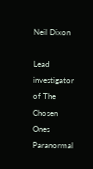Neil Dixon

Lead investigator of The Chosen Ones Paranormal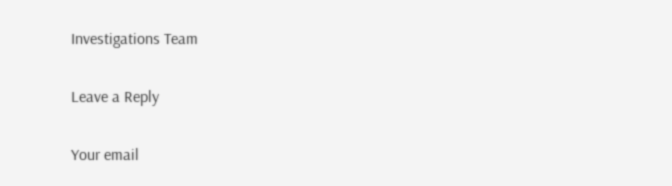Investigations Team

Leave a Reply

Your email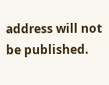address will not be published.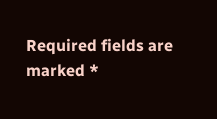Required fields are marked *